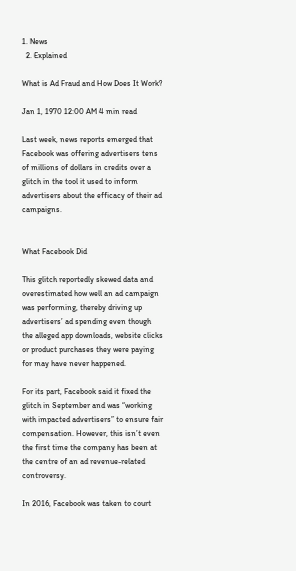1. News
  2. Explained

What is Ad Fraud and How Does It Work?

Jan 1, 1970 12:00 AM 4 min read

Last week, news reports emerged that Facebook was offering advertisers tens of millions of dollars in credits over a glitch in the tool it used to inform advertisers about the efficacy of their ad campaigns.


What Facebook Did

This glitch reportedly skewed data and overestimated how well an ad campaign was performing, thereby driving up advertisers’ ad spending even though the alleged app downloads, website clicks or product purchases they were paying for may have never happened.

For its part, Facebook said it fixed the glitch in September and was “working with impacted advertisers” to ensure fair compensation. However, this isn’t even the first time the company has been at the centre of an ad revenue-related controversy.

In 2016, Facebook was taken to court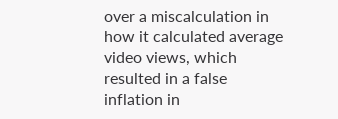over a miscalculation in how it calculated average video views, which resulted in a false inflation in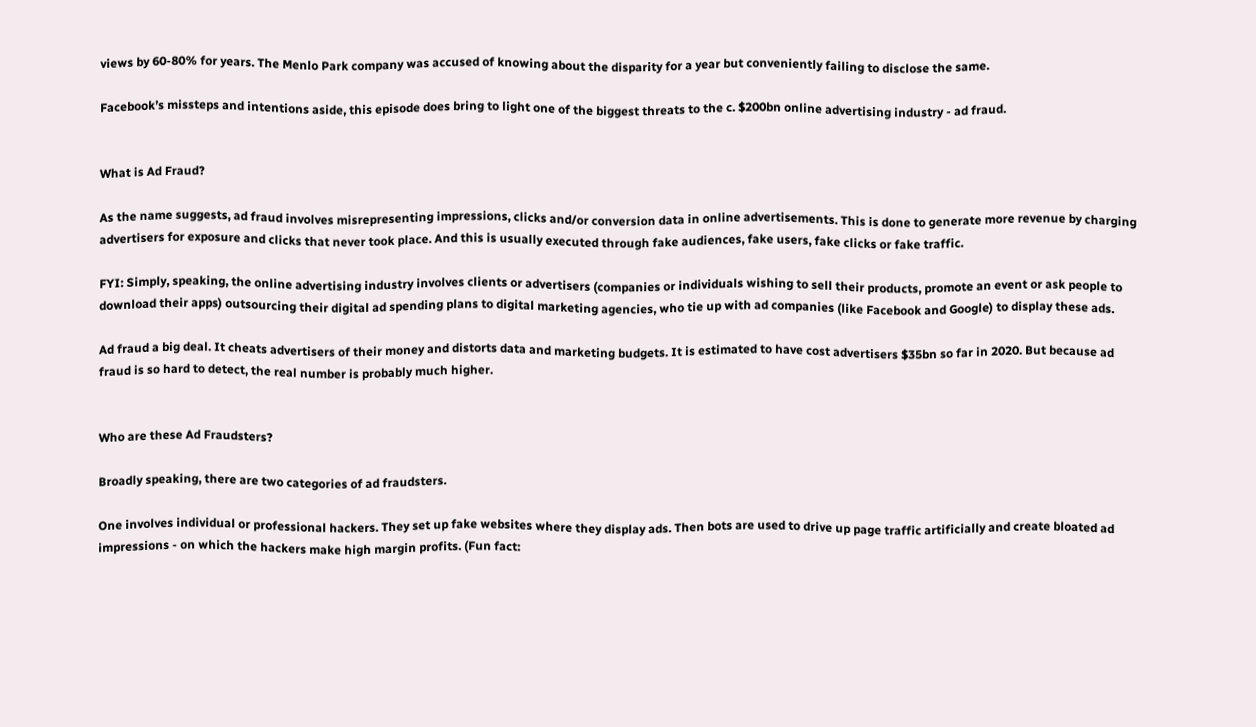views by 60-80% for years. The Menlo Park company was accused of knowing about the disparity for a year but conveniently failing to disclose the same.

Facebook’s missteps and intentions aside, this episode does bring to light one of the biggest threats to the c. $200bn online advertising industry - ad fraud.


What is Ad Fraud?

As the name suggests, ad fraud involves misrepresenting impressions, clicks and/or conversion data in online advertisements. This is done to generate more revenue by charging advertisers for exposure and clicks that never took place. And this is usually executed through fake audiences, fake users, fake clicks or fake traffic.

FYI: Simply, speaking, the online advertising industry involves clients or advertisers (companies or individuals wishing to sell their products, promote an event or ask people to download their apps) outsourcing their digital ad spending plans to digital marketing agencies, who tie up with ad companies (like Facebook and Google) to display these ads.

Ad fraud a big deal. It cheats advertisers of their money and distorts data and marketing budgets. It is estimated to have cost advertisers $35bn so far in 2020. But because ad fraud is so hard to detect, the real number is probably much higher.


Who are these Ad Fraudsters?

Broadly speaking, there are two categories of ad fraudsters.

One involves individual or professional hackers. They set up fake websites where they display ads. Then bots are used to drive up page traffic artificially and create bloated ad impressions - on which the hackers make high margin profits. (Fun fact: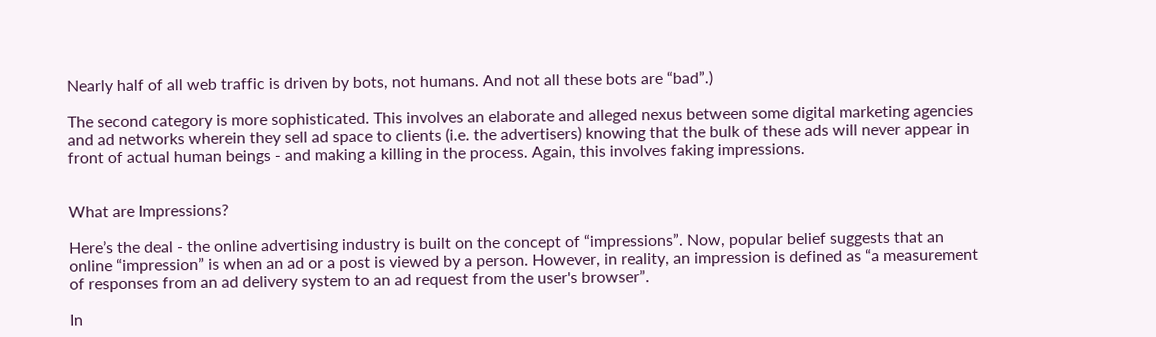Nearly half of all web traffic is driven by bots, not humans. And not all these bots are “bad”.)

The second category is more sophisticated. This involves an elaborate and alleged nexus between some digital marketing agencies and ad networks wherein they sell ad space to clients (i.e. the advertisers) knowing that the bulk of these ads will never appear in front of actual human beings - and making a killing in the process. Again, this involves faking impressions.


What are Impressions?

Here’s the deal - the online advertising industry is built on the concept of “impressions”. Now, popular belief suggests that an online “impression” is when an ad or a post is viewed by a person. However, in reality, an impression is defined as “a measurement of responses from an ad delivery system to an ad request from the user's browser”.

In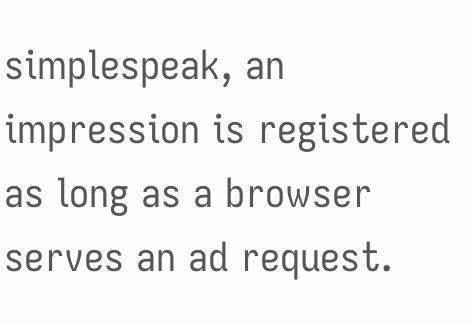simplespeak, an impression is registered as long as a browser serves an ad request.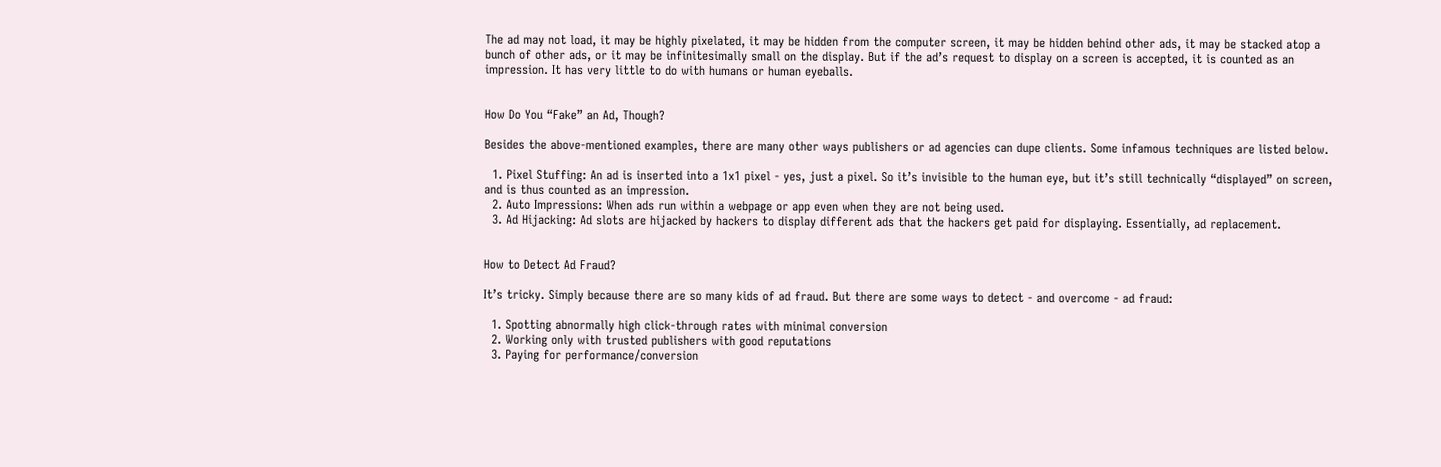The ad may not load, it may be highly pixelated, it may be hidden from the computer screen, it may be hidden behind other ads, it may be stacked atop a bunch of other ads, or it may be infinitesimally small on the display. But if the ad’s request to display on a screen is accepted, it is counted as an impression. It has very little to do with humans or human eyeballs.


How Do You “Fake” an Ad, Though?

Besides the above-mentioned examples, there are many other ways publishers or ad agencies can dupe clients. Some infamous techniques are listed below.

  1. Pixel Stuffing: An ad is inserted into a 1x1 pixel - yes, just a pixel. So it’s invisible to the human eye, but it’s still technically “displayed” on screen, and is thus counted as an impression.
  2. Auto Impressions: When ads run within a webpage or app even when they are not being used.
  3. Ad Hijacking: Ad slots are hijacked by hackers to display different ads that the hackers get paid for displaying. Essentially, ad replacement.


How to Detect Ad Fraud?

It’s tricky. Simply because there are so many kids of ad fraud. But there are some ways to detect - and overcome - ad fraud:

  1. Spotting abnormally high click-through rates with minimal conversion
  2. Working only with trusted publishers with good reputations
  3. Paying for performance/conversion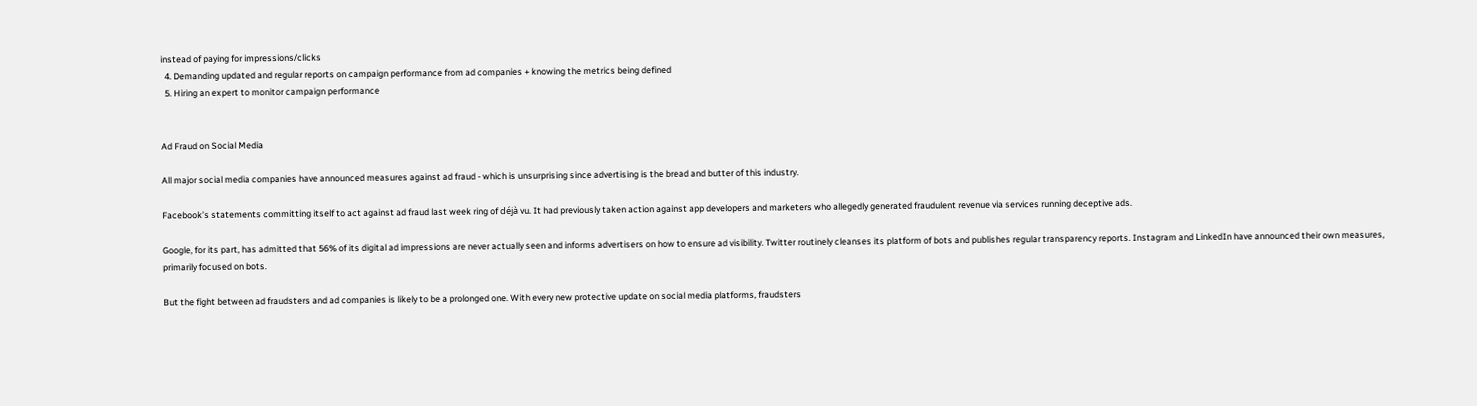instead of paying for impressions/clicks
  4. Demanding updated and regular reports on campaign performance from ad companies + knowing the metrics being defined
  5. Hiring an expert to monitor campaign performance


Ad Fraud on Social Media

All major social media companies have announced measures against ad fraud - which is unsurprising since advertising is the bread and butter of this industry.

Facebook’s statements committing itself to act against ad fraud last week ring of déjà vu. It had previously taken action against app developers and marketers who allegedly generated fraudulent revenue via services running deceptive ads.

Google, for its part, has admitted that 56% of its digital ad impressions are never actually seen and informs advertisers on how to ensure ad visibility. Twitter routinely cleanses its platform of bots and publishes regular transparency reports. Instagram and LinkedIn have announced their own measures, primarily focused on bots.

But the fight between ad fraudsters and ad companies is likely to be a prolonged one. With every new protective update on social media platforms, fraudsters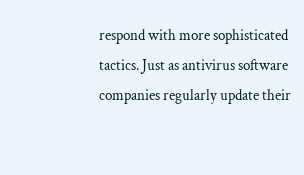respond with more sophisticated tactics. Just as antivirus software companies regularly update their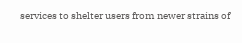services to shelter users from newer strains of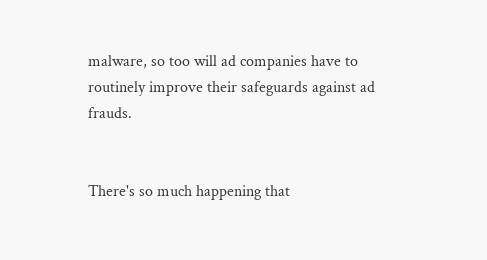malware, so too will ad companies have to routinely improve their safeguards against ad frauds.


There's so much happening that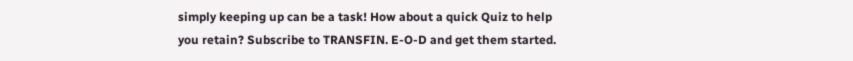simply keeping up can be a task! How about a quick Quiz to help you retain? Subscribe to TRANSFIN. E-O-D and get them started.